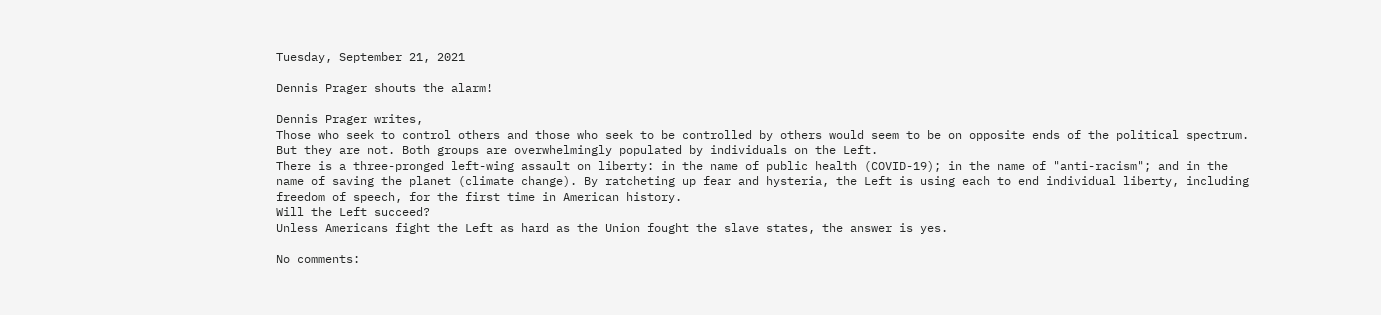Tuesday, September 21, 2021

Dennis Prager shouts the alarm!

Dennis Prager writes,
Those who seek to control others and those who seek to be controlled by others would seem to be on opposite ends of the political spectrum. But they are not. Both groups are overwhelmingly populated by individuals on the Left.
There is a three-pronged left-wing assault on liberty: in the name of public health (COVID-19); in the name of "anti-racism"; and in the name of saving the planet (climate change). By ratcheting up fear and hysteria, the Left is using each to end individual liberty, including freedom of speech, for the first time in American history.
Will the Left succeed?
Unless Americans fight the Left as hard as the Union fought the slave states, the answer is yes.

No comments: